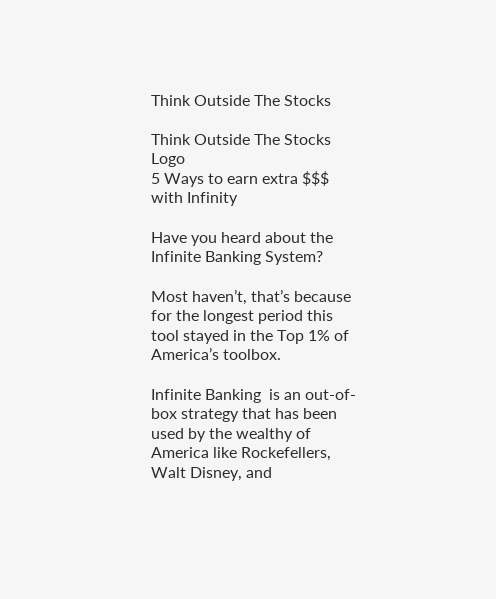Think Outside The Stocks

Think Outside The Stocks Logo
5 Ways to earn extra $$$ with Infinity

Have you heard about the Infinite Banking System?

Most haven’t, that’s because for the longest period this tool stayed in the Top 1% of America’s toolbox.

Infinite Banking  is an out-of-box strategy that has been used by the wealthy of America like Rockefellers, Walt Disney, and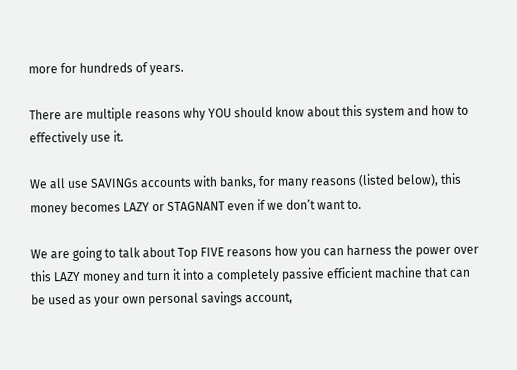more for hundreds of years.

There are multiple reasons why YOU should know about this system and how to effectively use it.

We all use SAVINGs accounts with banks, for many reasons (listed below), this money becomes LAZY or STAGNANT even if we don’t want to.

We are going to talk about Top FIVE reasons how you can harness the power over this LAZY money and turn it into a completely passive efficient machine that can be used as your own personal savings account,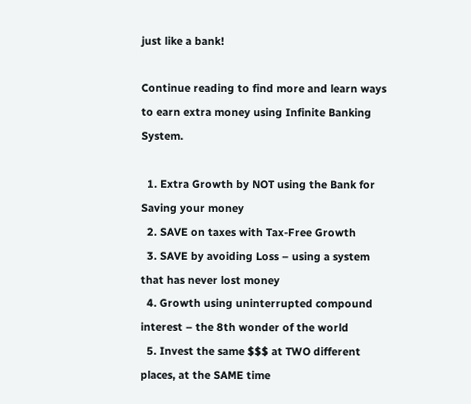just like a bank!

Continue reading to find more and learn ways to earn extra money using Infinite Banking System.

  1. Extra Growth by NOT using the Bank for Saving your money
  2. SAVE on taxes with Tax-Free Growth
  3. SAVE by avoiding Loss – using a system that has never lost money
  4. Growth using uninterrupted compound interest – the 8th wonder of the world
  5. Invest the same $$$ at TWO different places, at the SAME time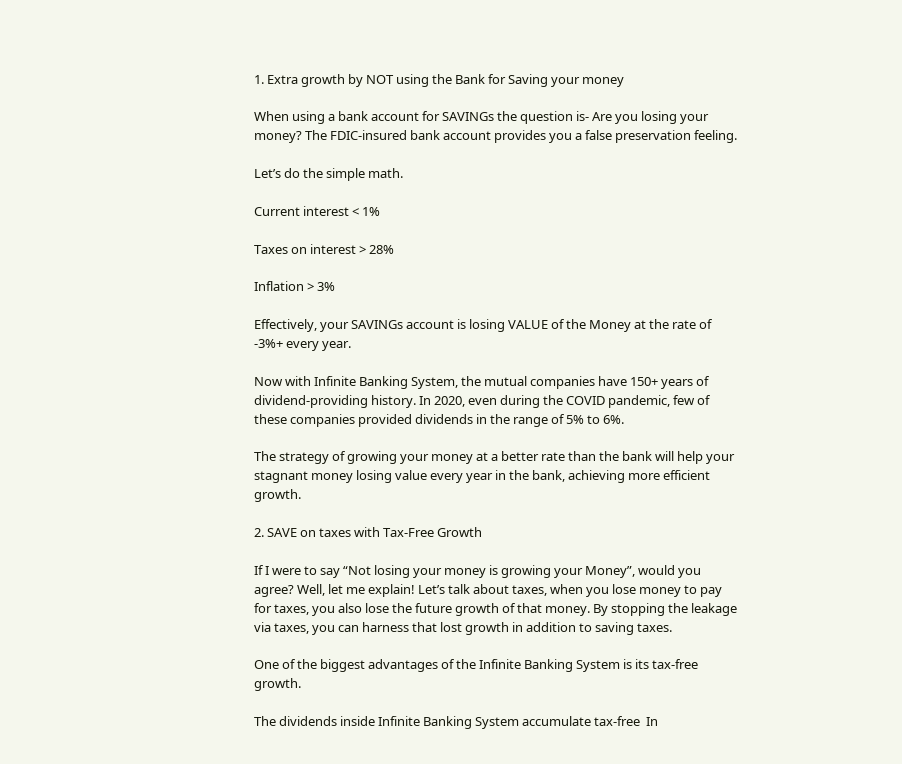1. Extra growth by NOT using the Bank for Saving your money

When using a bank account for SAVINGs the question is- Are you losing your money? The FDIC-insured bank account provides you a false preservation feeling.

Let’s do the simple math.

Current interest < 1%

Taxes on interest > 28%

Inflation > 3%

Effectively, your SAVINGs account is losing VALUE of the Money at the rate of -3%+ every year.

Now with Infinite Banking System, the mutual companies have 150+ years of dividend-providing history. In 2020, even during the COVID pandemic, few of these companies provided dividends in the range of 5% to 6%.

The strategy of growing your money at a better rate than the bank will help your stagnant money losing value every year in the bank, achieving more efficient growth.

2. SAVE on taxes with Tax-Free Growth

If I were to say “Not losing your money is growing your Money”, would you agree? Well, let me explain! Let’s talk about taxes, when you lose money to pay for taxes, you also lose the future growth of that money. By stopping the leakage via taxes, you can harness that lost growth in addition to saving taxes.

One of the biggest advantages of the Infinite Banking System is its tax-free growth.

The dividends inside Infinite Banking System accumulate tax-free  In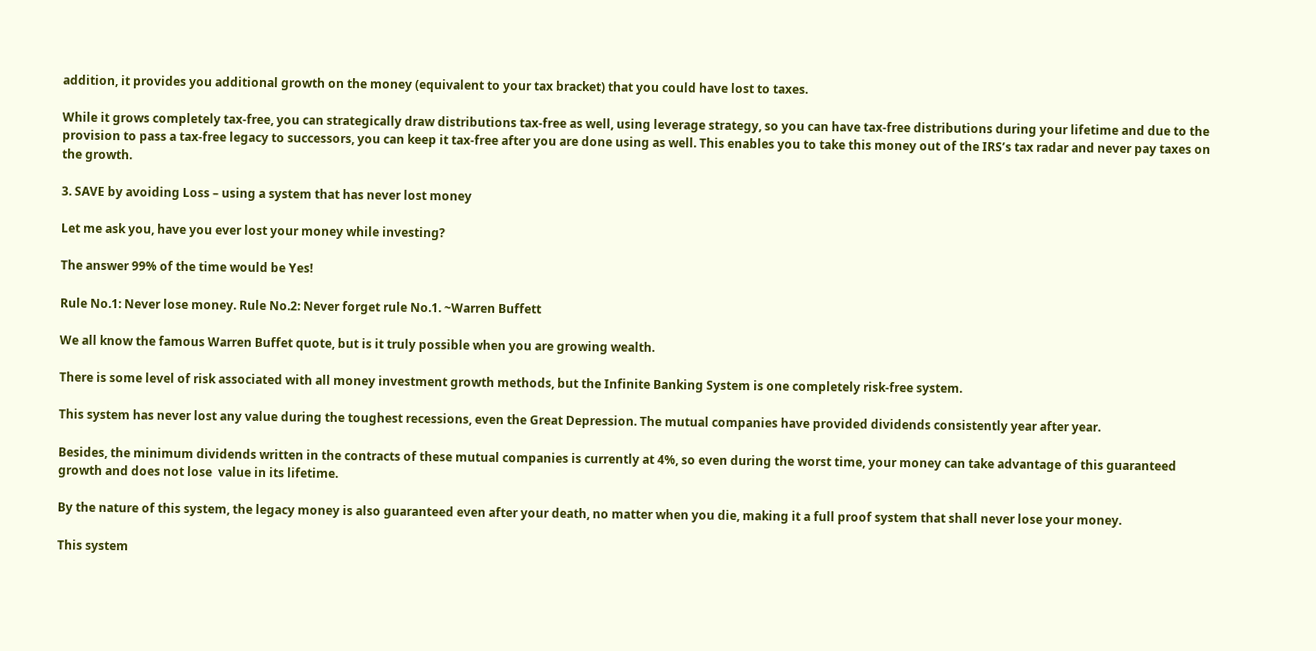addition, it provides you additional growth on the money (equivalent to your tax bracket) that you could have lost to taxes.

While it grows completely tax-free, you can strategically draw distributions tax-free as well, using leverage strategy, so you can have tax-free distributions during your lifetime and due to the provision to pass a tax-free legacy to successors, you can keep it tax-free after you are done using as well. This enables you to take this money out of the IRS’s tax radar and never pay taxes on the growth.

3. SAVE by avoiding Loss – using a system that has never lost money

Let me ask you, have you ever lost your money while investing?

The answer 99% of the time would be Yes!

Rule No.1: Never lose money. Rule No.2: Never forget rule No.1. ~Warren Buffett

We all know the famous Warren Buffet quote, but is it truly possible when you are growing wealth.

There is some level of risk associated with all money investment growth methods, but the Infinite Banking System is one completely risk-free system.

This system has never lost any value during the toughest recessions, even the Great Depression. The mutual companies have provided dividends consistently year after year.

Besides, the minimum dividends written in the contracts of these mutual companies is currently at 4%, so even during the worst time, your money can take advantage of this guaranteed growth and does not lose  value in its lifetime.

By the nature of this system, the legacy money is also guaranteed even after your death, no matter when you die, making it a full proof system that shall never lose your money.

This system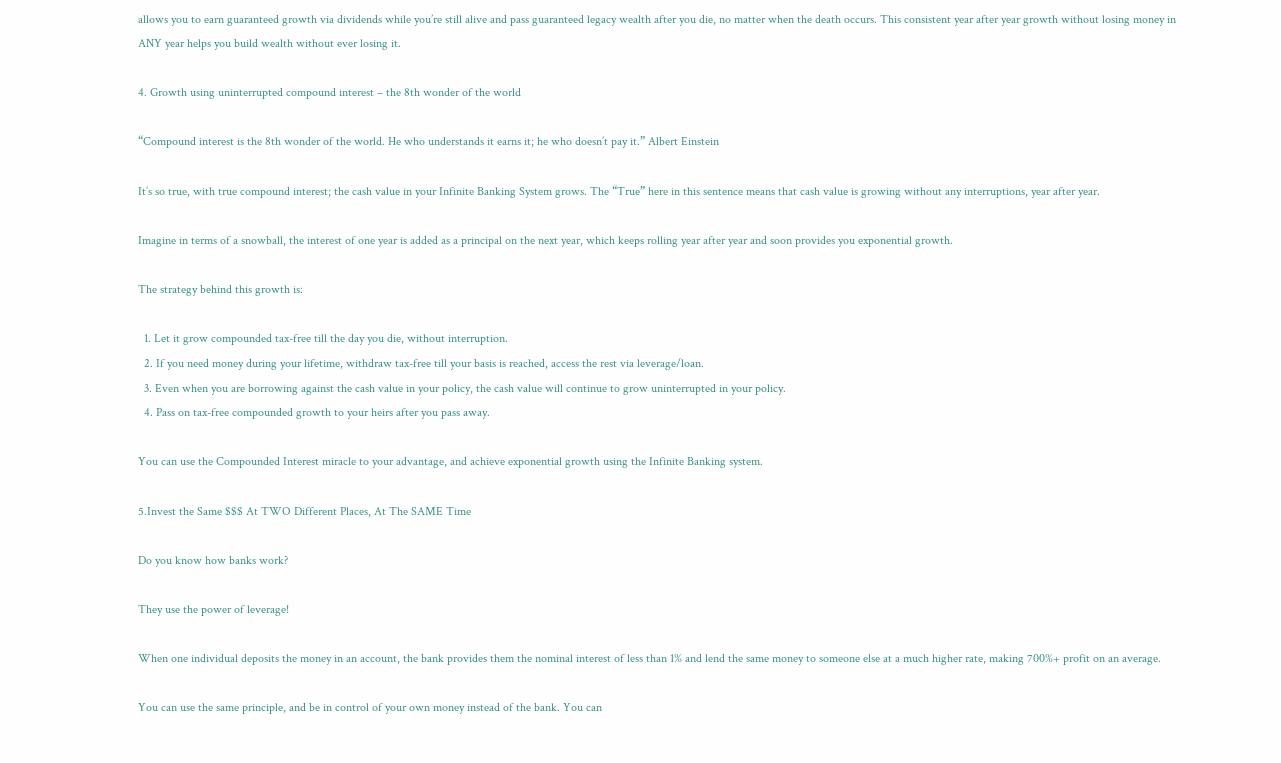allows you to earn guaranteed growth via dividends while you’re still alive and pass guaranteed legacy wealth after you die, no matter when the death occurs. This consistent year after year growth without losing money in ANY year helps you build wealth without ever losing it.

4. Growth using uninterrupted compound interest – the 8th wonder of the world

“Compound interest is the 8th wonder of the world. He who understands it earns it; he who doesn’t pay it.” Albert Einstein

It’s so true, with true compound interest; the cash value in your Infinite Banking System grows. The “True” here in this sentence means that cash value is growing without any interruptions, year after year.

Imagine in terms of a snowball, the interest of one year is added as a principal on the next year, which keeps rolling year after year and soon provides you exponential growth.

The strategy behind this growth is:

  1. Let it grow compounded tax-free till the day you die, without interruption.
  2. If you need money during your lifetime, withdraw tax-free till your basis is reached, access the rest via leverage/loan.
  3. Even when you are borrowing against the cash value in your policy, the cash value will continue to grow uninterrupted in your policy.
  4. Pass on tax-free compounded growth to your heirs after you pass away.

You can use the Compounded Interest miracle to your advantage, and achieve exponential growth using the Infinite Banking system.

5.Invest the Same $$$ At TWO Different Places, At The SAME Time

Do you know how banks work?

They use the power of leverage!

When one individual deposits the money in an account, the bank provides them the nominal interest of less than 1% and lend the same money to someone else at a much higher rate, making 700%+ profit on an average.

You can use the same principle, and be in control of your own money instead of the bank. You can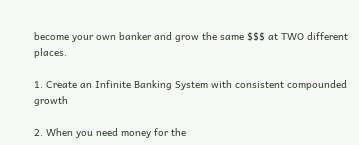become your own banker and grow the same $$$ at TWO different places.

1. Create an Infinite Banking System with consistent compounded growth

2. When you need money for the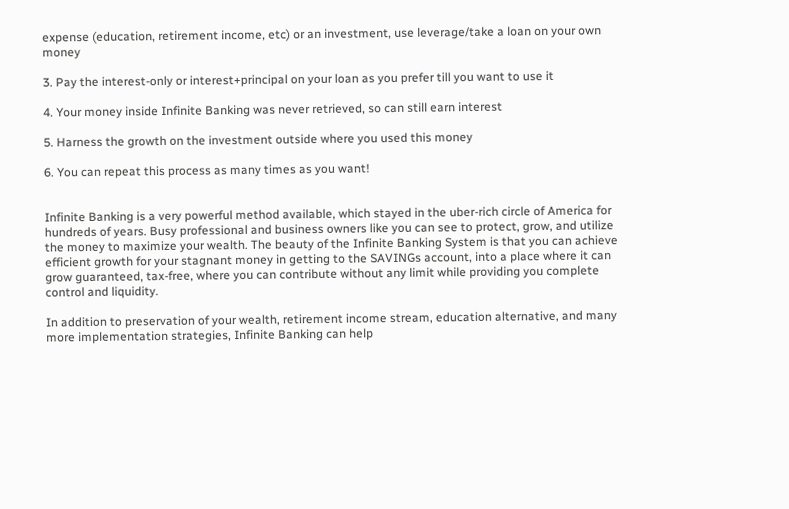expense (education, retirement income, etc) or an investment, use leverage/take a loan on your own money

3. Pay the interest-only or interest+principal on your loan as you prefer till you want to use it

4. Your money inside Infinite Banking was never retrieved, so can still earn interest

5. Harness the growth on the investment outside where you used this money

6. You can repeat this process as many times as you want!


Infinite Banking is a very powerful method available, which stayed in the uber-rich circle of America for hundreds of years. Busy professional and business owners like you can see to protect, grow, and utilize the money to maximize your wealth. The beauty of the Infinite Banking System is that you can achieve efficient growth for your stagnant money in getting to the SAVINGs account, into a place where it can grow guaranteed, tax-free, where you can contribute without any limit while providing you complete control and liquidity.

In addition to preservation of your wealth, retirement income stream, education alternative, and many more implementation strategies, Infinite Banking can help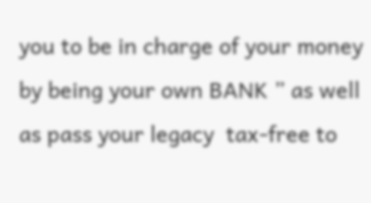you to be in charge of your money by being your own BANK ” as well as pass your legacy  tax-free to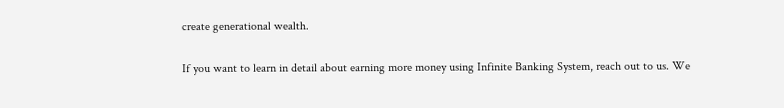create generational wealth.

If you want to learn in detail about earning more money using Infinite Banking System, reach out to us. We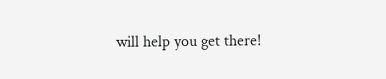will help you get there!